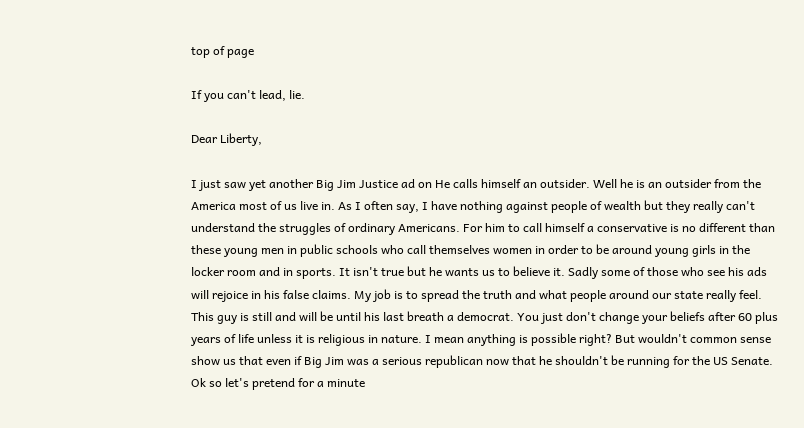top of page

If you can't lead, lie.

Dear Liberty,

I just saw yet another Big Jim Justice ad on He calls himself an outsider. Well he is an outsider from the America most of us live in. As I often say, I have nothing against people of wealth but they really can't understand the struggles of ordinary Americans. For him to call himself a conservative is no different than these young men in public schools who call themselves women in order to be around young girls in the locker room and in sports. It isn't true but he wants us to believe it. Sadly some of those who see his ads will rejoice in his false claims. My job is to spread the truth and what people around our state really feel. This guy is still and will be until his last breath a democrat. You just don't change your beliefs after 60 plus years of life unless it is religious in nature. I mean anything is possible right? But wouldn't common sense show us that even if Big Jim was a serious republican now that he shouldn't be running for the US Senate. Ok so let's pretend for a minute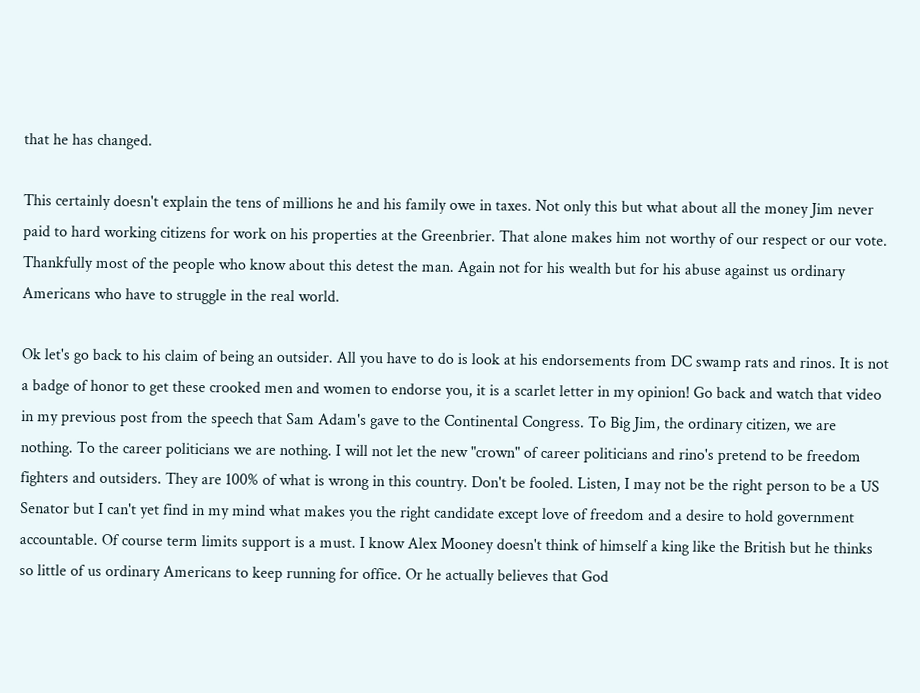that he has changed.

This certainly doesn't explain the tens of millions he and his family owe in taxes. Not only this but what about all the money Jim never paid to hard working citizens for work on his properties at the Greenbrier. That alone makes him not worthy of our respect or our vote. Thankfully most of the people who know about this detest the man. Again not for his wealth but for his abuse against us ordinary Americans who have to struggle in the real world.

Ok let's go back to his claim of being an outsider. All you have to do is look at his endorsements from DC swamp rats and rinos. It is not a badge of honor to get these crooked men and women to endorse you, it is a scarlet letter in my opinion! Go back and watch that video in my previous post from the speech that Sam Adam's gave to the Continental Congress. To Big Jim, the ordinary citizen, we are nothing. To the career politicians we are nothing. I will not let the new "crown" of career politicians and rino's pretend to be freedom fighters and outsiders. They are 100% of what is wrong in this country. Don't be fooled. Listen, I may not be the right person to be a US Senator but I can't yet find in my mind what makes you the right candidate except love of freedom and a desire to hold government accountable. Of course term limits support is a must. I know Alex Mooney doesn't think of himself a king like the British but he thinks so little of us ordinary Americans to keep running for office. Or he actually believes that God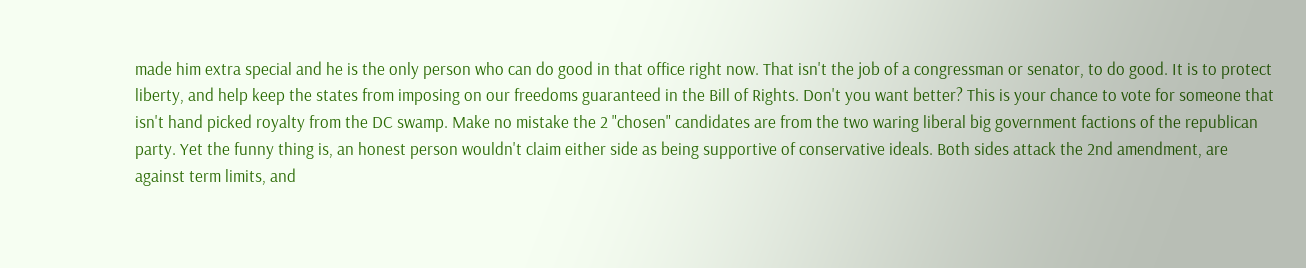made him extra special and he is the only person who can do good in that office right now. That isn't the job of a congressman or senator, to do good. It is to protect liberty, and help keep the states from imposing on our freedoms guaranteed in the Bill of Rights. Don't you want better? This is your chance to vote for someone that isn't hand picked royalty from the DC swamp. Make no mistake the 2 "chosen" candidates are from the two waring liberal big government factions of the republican party. Yet the funny thing is, an honest person wouldn't claim either side as being supportive of conservative ideals. Both sides attack the 2nd amendment, are against term limits, and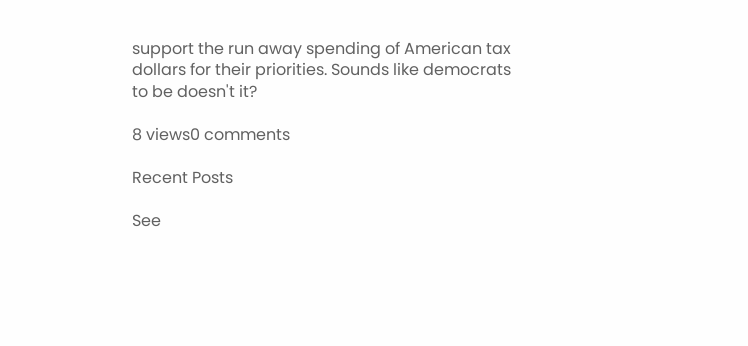support the run away spending of American tax dollars for their priorities. Sounds like democrats to be doesn't it?

8 views0 comments

Recent Posts

See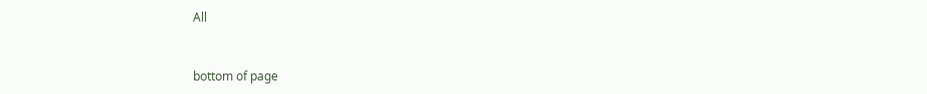All


bottom of page